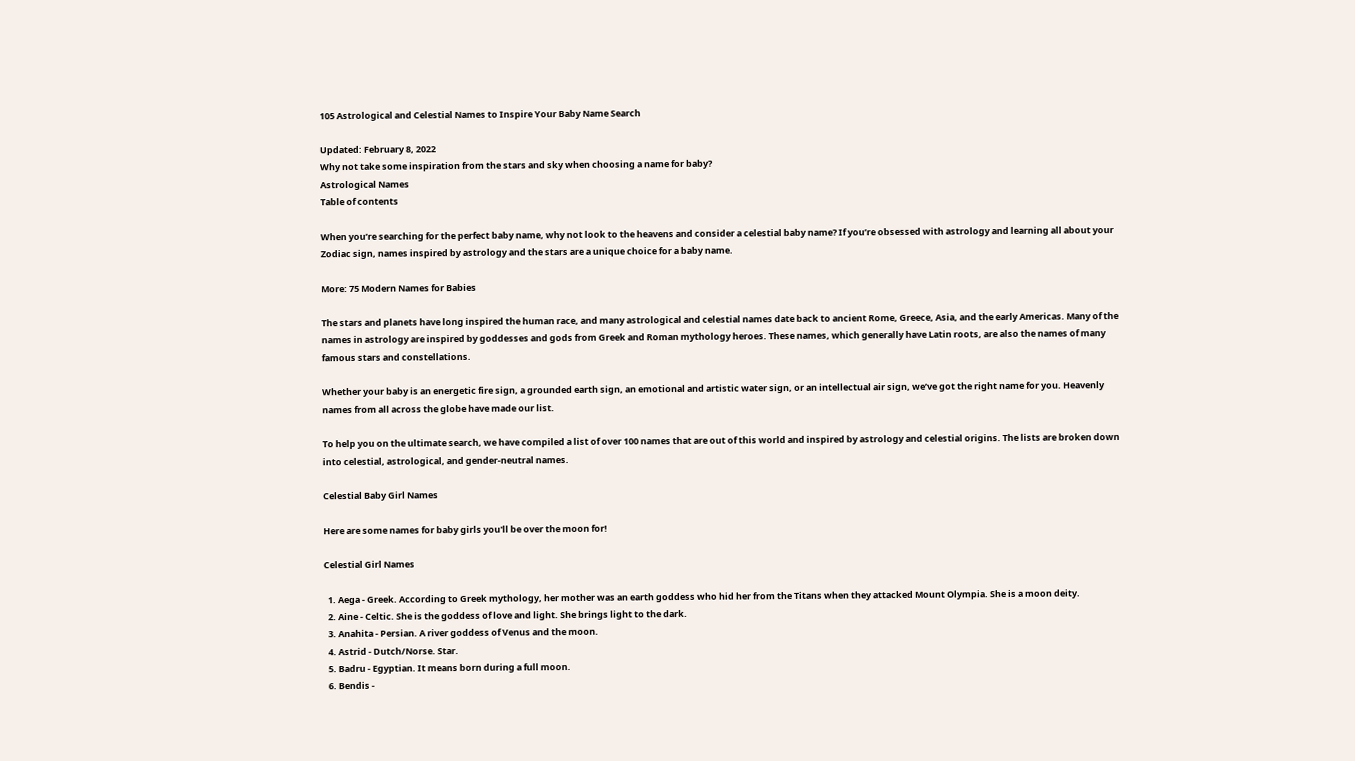105 Astrological and Celestial Names to Inspire Your Baby Name Search

Updated: February 8, 2022
Why not take some inspiration from the stars and sky when choosing a name for baby?
Astrological Names
Table of contents

When you’re searching for the perfect baby name, why not look to the heavens and consider a celestial baby name? If you’re obsessed with astrology and learning all about your Zodiac sign, names inspired by astrology and the stars are a unique choice for a baby name.

More: 75 Modern Names for Babies

The stars and planets have long inspired the human race, and many astrological and celestial names date back to ancient Rome, Greece, Asia, and the early Americas. Many of the names in astrology are inspired by goddesses and gods from Greek and Roman mythology heroes. These names, which generally have Latin roots, are also the names of many famous stars and constellations.

Whether your baby is an energetic fire sign, a grounded earth sign, an emotional and artistic water sign, or an intellectual air sign, we’ve got the right name for you. Heavenly names from all across the globe have made our list.

To help you on the ultimate search, we have compiled a list of over 100 names that are out of this world and inspired by astrology and celestial origins. The lists are broken down into celestial, astrological, and gender-neutral names.

Celestial Baby Girl Names

Here are some names for baby girls you'll be over the moon for!

Celestial Girl Names

  1. Aega - Greek. According to Greek mythology, her mother was an earth goddess who hid her from the Titans when they attacked Mount Olympia. She is a moon deity.
  2. Aine - Celtic. She is the goddess of love and light. She brings light to the dark.
  3. Anahita - Persian. A river goddess of Venus and the moon.
  4. Astrid - Dutch/Norse. Star.
  5. Badru - Egyptian. It means born during a full moon.
  6. Bendis -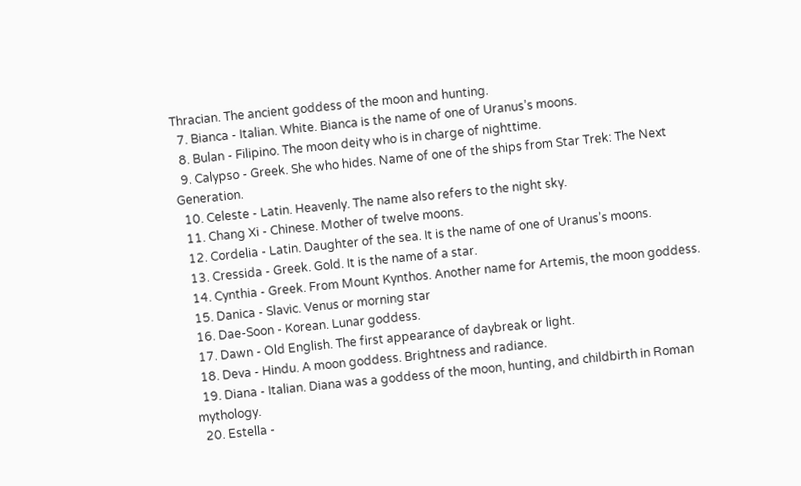Thracian. The ancient goddess of the moon and hunting.
  7. Bianca - Italian. White. Bianca is the name of one of Uranus’s moons.
  8. Bulan - Filipino. The moon deity who is in charge of nighttime.
  9. Calypso - Greek. She who hides. Name of one of the ships from Star Trek: The Next Generation.
  10. Celeste - Latin. Heavenly. The name also refers to the night sky.
  11. Chang Xi - Chinese. Mother of twelve moons.
  12. Cordelia - Latin. Daughter of the sea. It is the name of one of Uranus’s moons.
  13. Cressida - Greek. Gold. It is the name of a star.
  14. Cynthia - Greek. From Mount Kynthos. Another name for Artemis, the moon goddess.
  15. Danica - Slavic. Venus or morning star
  16. Dae-Soon - Korean. Lunar goddess.
  17. Dawn - Old English. The first appearance of daybreak or light.
  18. Deva - Hindu. A moon goddess. Brightness and radiance.
  19. Diana - Italian. Diana was a goddess of the moon, hunting, and childbirth in Roman mythology.
  20. Estella -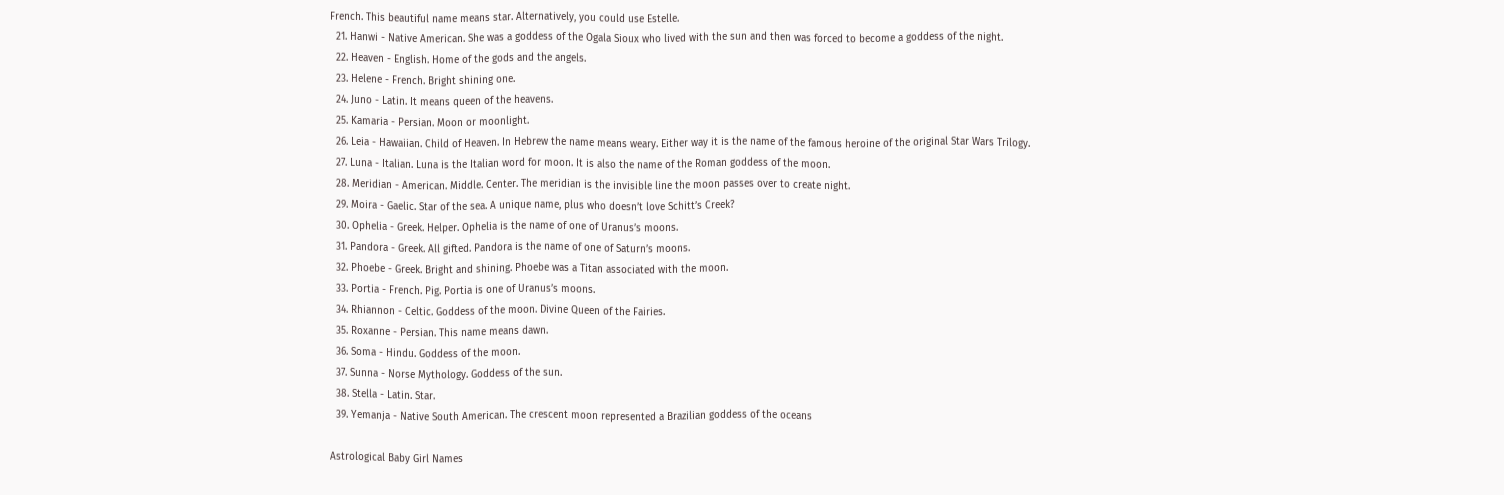French. This beautiful name means star. Alternatively, you could use Estelle.
  21. Hanwi - Native American. She was a goddess of the Ogala Sioux who lived with the sun and then was forced to become a goddess of the night.
  22. Heaven - English. Home of the gods and the angels.
  23. Helene - French. Bright shining one.
  24. Juno - Latin. It means queen of the heavens.
  25. Kamaria - Persian. Moon or moonlight.
  26. Leia - Hawaiian. Child of Heaven. In Hebrew the name means weary. Either way it is the name of the famous heroine of the original Star Wars Trilogy.
  27. Luna - Italian. Luna is the Italian word for moon. It is also the name of the Roman goddess of the moon.
  28. Meridian - American. Middle. Center. The meridian is the invisible line the moon passes over to create night.
  29. Moira - Gaelic. Star of the sea. A unique name, plus who doesn’t love Schitt’s Creek?
  30. Ophelia - Greek. Helper. Ophelia is the name of one of Uranus’s moons.
  31. Pandora - Greek. All gifted. Pandora is the name of one of Saturn’s moons.
  32. Phoebe - Greek. Bright and shining. Phoebe was a Titan associated with the moon.
  33. Portia - French. Pig. Portia is one of Uranus’s moons.
  34. Rhiannon - Celtic. Goddess of the moon. Divine Queen of the Fairies.
  35. Roxanne - Persian. This name means dawn.
  36. Soma - Hindu. Goddess of the moon.
  37. Sunna - Norse Mythology. Goddess of the sun.
  38. Stella - Latin. Star.
  39. Yemanja - Native South American. The crescent moon represented a Brazilian goddess of the oceans

Astrological Baby Girl Names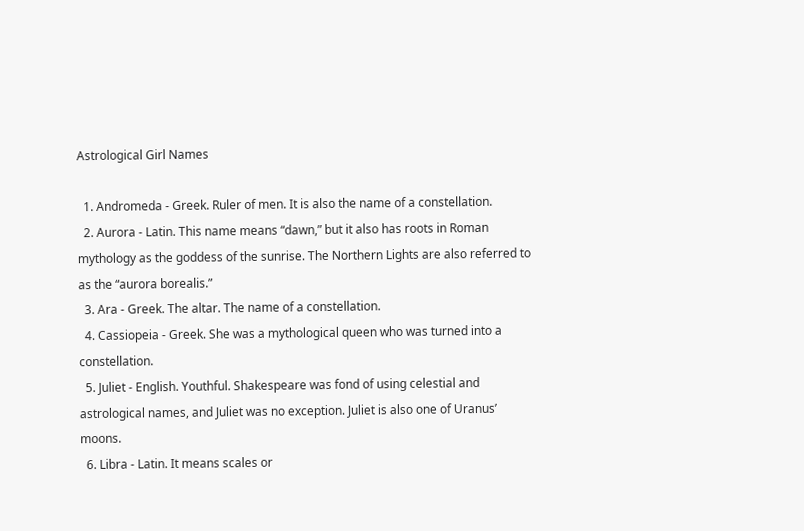Astrological Girl Names

  1. Andromeda - Greek. Ruler of men. It is also the name of a constellation.
  2. Aurora - Latin. This name means “dawn,” but it also has roots in Roman mythology as the goddess of the sunrise. The Northern Lights are also referred to as the “aurora borealis.”
  3. Ara - Greek. The altar. The name of a constellation.
  4. Cassiopeia - Greek. She was a mythological queen who was turned into a constellation.
  5. Juliet - English. Youthful. Shakespeare was fond of using celestial and astrological names, and Juliet was no exception. Juliet is also one of Uranus’ moons.
  6. Libra - Latin. It means scales or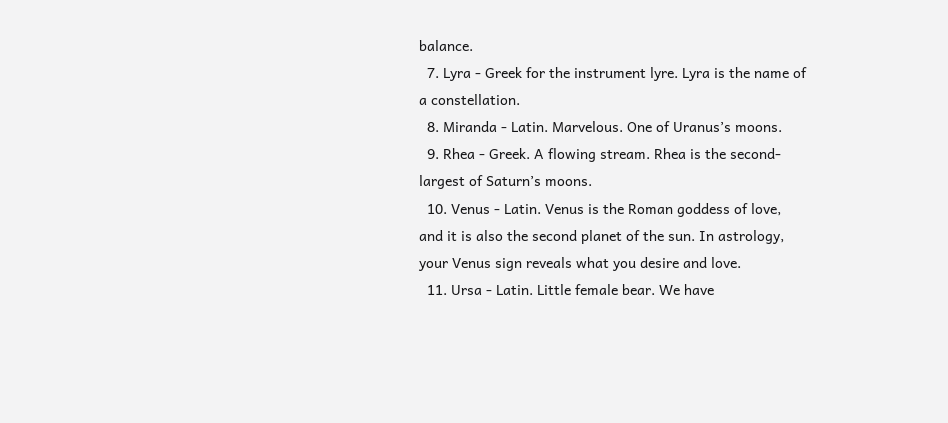balance.
  7. Lyra - Greek for the instrument lyre. Lyra is the name of a constellation.
  8. Miranda - Latin. Marvelous. One of Uranus’s moons.
  9. Rhea - Greek. A flowing stream. Rhea is the second-largest of Saturn’s moons.
  10. Venus - Latin. Venus is the Roman goddess of love, and it is also the second planet of the sun. In astrology, your Venus sign reveals what you desire and love.
  11. Ursa - Latin. Little female bear. We have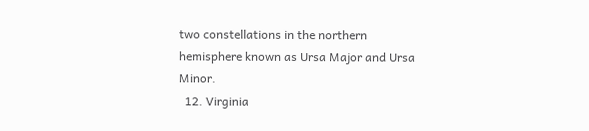two constellations in the northern hemisphere known as Ursa Major and Ursa Minor.
  12. Virginia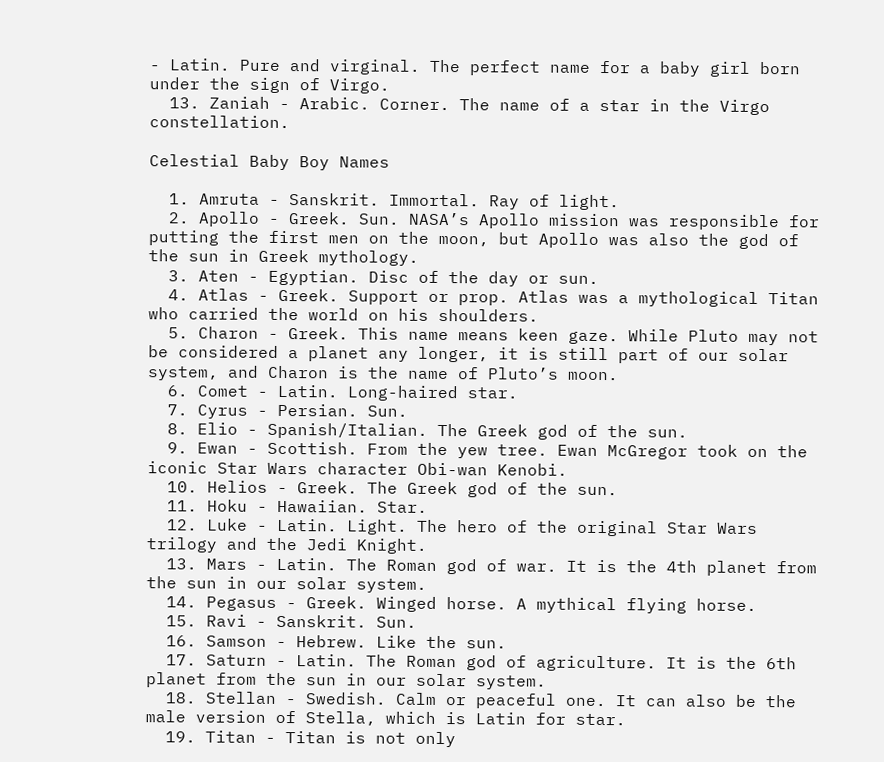- Latin. Pure and virginal. The perfect name for a baby girl born under the sign of Virgo.
  13. Zaniah - Arabic. Corner. The name of a star in the Virgo constellation.

Celestial Baby Boy Names

  1. Amruta - Sanskrit. Immortal. Ray of light.
  2. Apollo - Greek. Sun. NASA’s Apollo mission was responsible for putting the first men on the moon, but Apollo was also the god of the sun in Greek mythology.
  3. Aten - Egyptian. Disc of the day or sun.
  4. Atlas - Greek. Support or prop. Atlas was a mythological Titan who carried the world on his shoulders.
  5. Charon - Greek. This name means keen gaze. While Pluto may not be considered a planet any longer, it is still part of our solar system, and Charon is the name of Pluto’s moon.
  6. Comet - Latin. Long-haired star.
  7. Cyrus - Persian. Sun.
  8. Elio - Spanish/Italian. The Greek god of the sun.
  9. Ewan - Scottish. From the yew tree. Ewan McGregor took on the iconic Star Wars character Obi-wan Kenobi.
  10. Helios - Greek. The Greek god of the sun.
  11. Hoku - Hawaiian. Star.
  12. Luke - Latin. Light. The hero of the original Star Wars trilogy and the Jedi Knight.
  13. Mars - Latin. The Roman god of war. It is the 4th planet from the sun in our solar system.
  14. Pegasus - Greek. Winged horse. A mythical flying horse.
  15. Ravi - Sanskrit. Sun.
  16. Samson - Hebrew. Like the sun.
  17. Saturn - Latin. The Roman god of agriculture. It is the 6th planet from the sun in our solar system.
  18. Stellan - Swedish. Calm or peaceful one. It can also be the male version of Stella, which is Latin for star.
  19. Titan - Titan is not only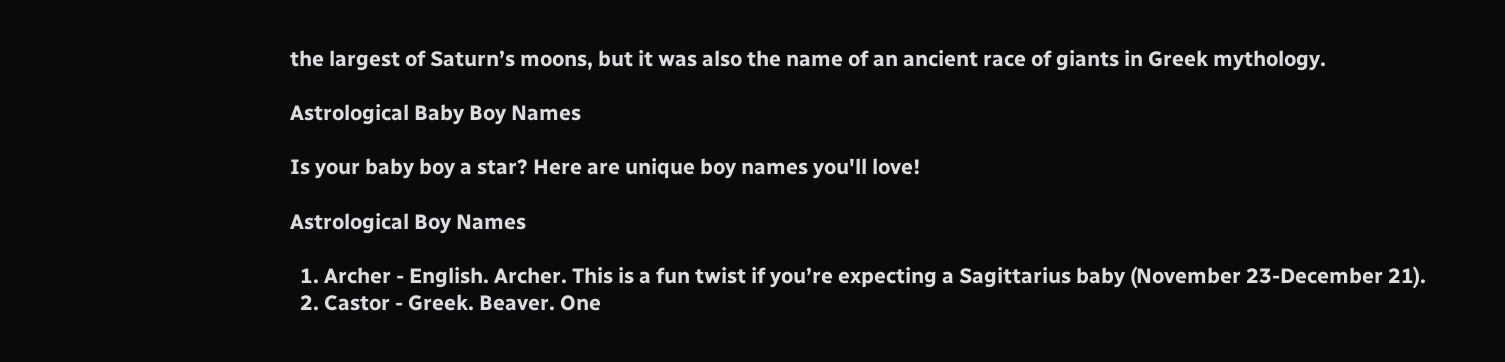the largest of Saturn’s moons, but it was also the name of an ancient race of giants in Greek mythology.

Astrological Baby Boy Names

Is your baby boy a star? Here are unique boy names you'll love!

Astrological Boy Names

  1. Archer - English. Archer. This is a fun twist if you’re expecting a Sagittarius baby (November 23-December 21).
  2. Castor - Greek. Beaver. One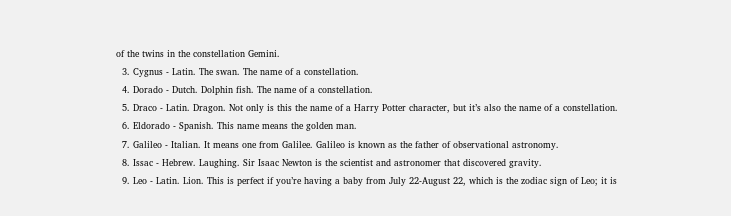of the twins in the constellation Gemini.
  3. Cygnus - Latin. The swan. The name of a constellation.
  4. Dorado - Dutch. Dolphin fish. The name of a constellation.
  5. Draco - Latin. Dragon. Not only is this the name of a Harry Potter character, but it’s also the name of a constellation.
  6. Eldorado - Spanish. This name means the golden man.
  7. Galileo - Italian. It means one from Galilee. Galileo is known as the father of observational astronomy.
  8. Issac - Hebrew. Laughing. Sir Isaac Newton is the scientist and astronomer that discovered gravity.
  9. Leo - Latin. Lion. This is perfect if you’re having a baby from July 22-August 22, which is the zodiac sign of Leo; it is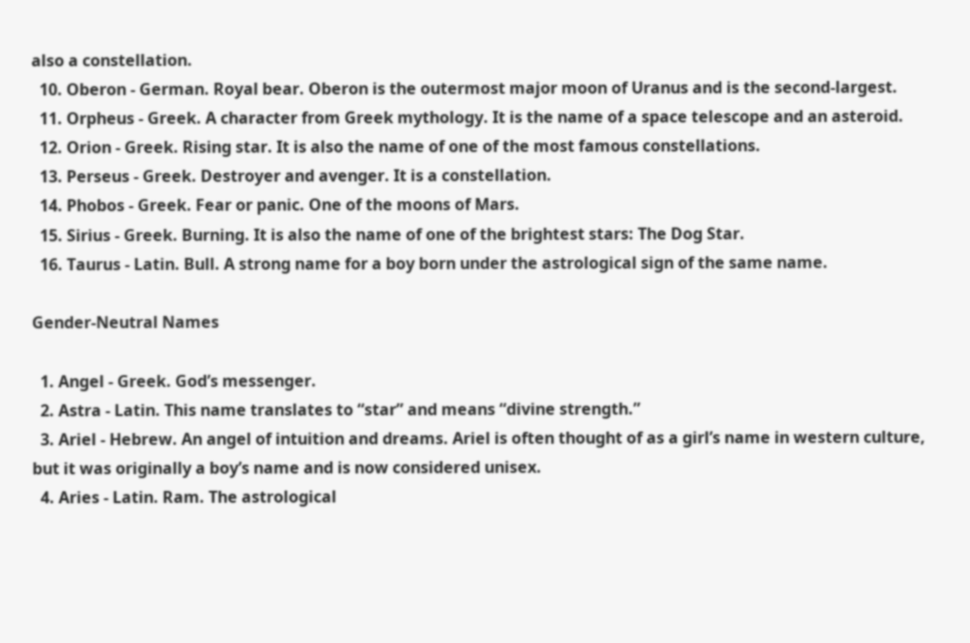also a constellation.
  10. Oberon - German. Royal bear. Oberon is the outermost major moon of Uranus and is the second-largest.
  11. Orpheus - Greek. A character from Greek mythology. It is the name of a space telescope and an asteroid.
  12. Orion - Greek. Rising star. It is also the name of one of the most famous constellations.
  13. Perseus - Greek. Destroyer and avenger. It is a constellation.
  14. Phobos - Greek. Fear or panic. One of the moons of Mars.
  15. Sirius - Greek. Burning. It is also the name of one of the brightest stars: The Dog Star.
  16. Taurus - Latin. Bull. A strong name for a boy born under the astrological sign of the same name.

Gender-Neutral Names

  1. Angel - Greek. God’s messenger.
  2. Astra - Latin. This name translates to “star” and means “divine strength.”
  3. Ariel - Hebrew. An angel of intuition and dreams. Ariel is often thought of as a girl’s name in western culture, but it was originally a boy’s name and is now considered unisex.
  4. Aries - Latin. Ram. The astrological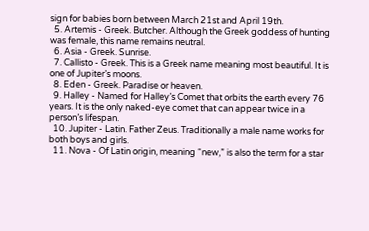sign for babies born between March 21st and April 19th.
  5. Artemis - Greek. Butcher. Although the Greek goddess of hunting was female, this name remains neutral.
  6. Asia - Greek. Sunrise.
  7. Callisto - Greek. This is a Greek name meaning most beautiful. It is one of Jupiter’s moons.
  8. Eden - Greek. Paradise or heaven.
  9. Halley - Named for Halley’s Comet that orbits the earth every 76 years. It is the only naked-eye comet that can appear twice in a person’s lifespan.
  10. Jupiter - Latin. Father Zeus. Traditionally a male name works for both boys and girls.
  11. Nova - Of Latin origin, meaning “new,” is also the term for a star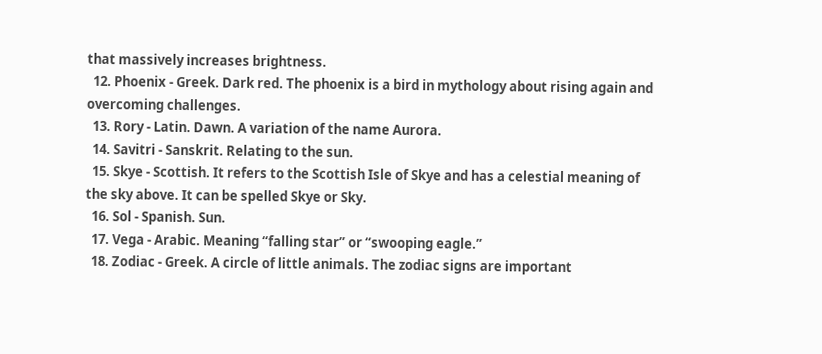that massively increases brightness.
  12. Phoenix - Greek. Dark red. The phoenix is a bird in mythology about rising again and overcoming challenges.
  13. Rory - Latin. Dawn. A variation of the name Aurora.
  14. Savitri - Sanskrit. Relating to the sun.
  15. Skye - Scottish. It refers to the Scottish Isle of Skye and has a celestial meaning of the sky above. It can be spelled Skye or Sky.
  16. Sol - Spanish. Sun.
  17. Vega - Arabic. Meaning “falling star” or “swooping eagle.”
  18. Zodiac - Greek. A circle of little animals. The zodiac signs are important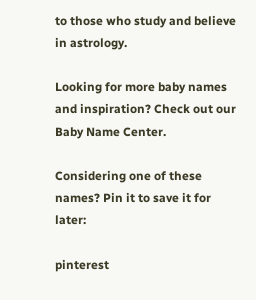to those who study and believe in astrology.

Looking for more baby names and inspiration? Check out our Baby Name Center.

Considering one of these names? Pin it to save it for later:

pinterest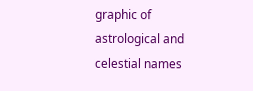graphic of astrological and celestial names